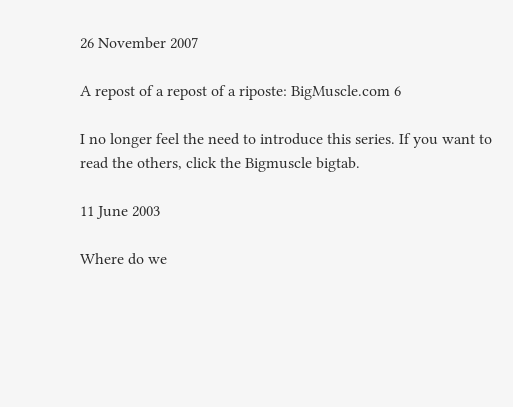26 November 2007

A repost of a repost of a riposte: BigMuscle.com 6

I no longer feel the need to introduce this series. If you want to read the others, click the Bigmuscle bigtab.

11 June 2003

Where do we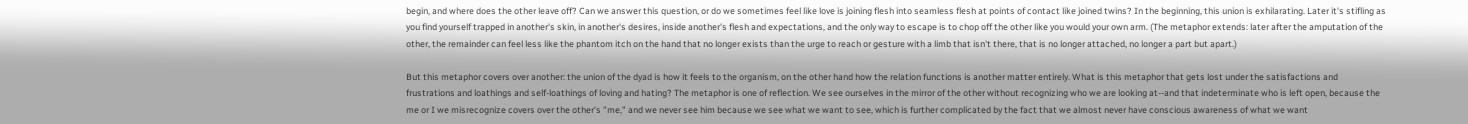begin, and where does the other leave off? Can we answer this question, or do we sometimes feel like love is joining flesh into seamless flesh at points of contact like joined twins? In the beginning, this union is exhilarating. Later it's stifling as you find yourself trapped in another's skin, in another's desires, inside another's flesh and expectations, and the only way to escape is to chop off the other like you would your own arm. (The metaphor extends: later after the amputation of the other, the remainder can feel less like the phantom itch on the hand that no longer exists than the urge to reach or gesture with a limb that isn't there, that is no longer attached, no longer a part but apart.)

But this metaphor covers over another: the union of the dyad is how it feels to the organism, on the other hand how the relation functions is another matter entirely. What is this metaphor that gets lost under the satisfactions and frustrations and loathings and self-loathings of loving and hating? The metaphor is one of reflection. We see ourselves in the mirror of the other without recognizing who we are looking at--and that indeterminate who is left open, because the me or I we misrecognize covers over the other's "me," and we never see him because we see what we want to see, which is further complicated by the fact that we almost never have conscious awareness of what we want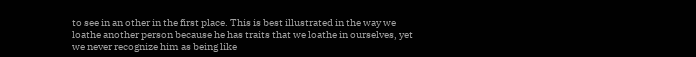to see in an other in the first place. This is best illustrated in the way we loathe another person because he has traits that we loathe in ourselves, yet we never recognize him as being like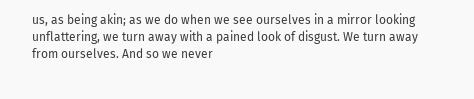us, as being akin; as we do when we see ourselves in a mirror looking unflattering, we turn away with a pained look of disgust. We turn away from ourselves. And so we never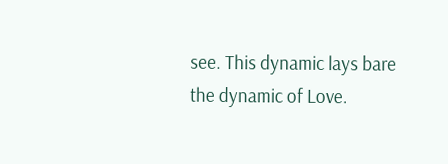see. This dynamic lays bare the dynamic of Love.